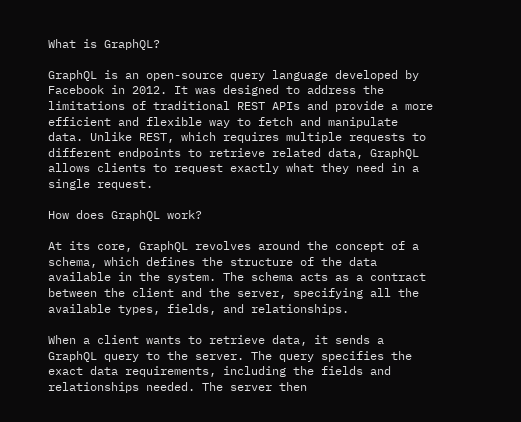What is GraphQL?

GraphQL is an open-source query language developed by Facebook in 2012. It was designed to address the limitations of traditional REST APIs and provide a more efficient and flexible way to fetch and manipulate data. Unlike REST, which requires multiple requests to different endpoints to retrieve related data, GraphQL allows clients to request exactly what they need in a single request.

How does GraphQL work?

At its core, GraphQL revolves around the concept of a schema, which defines the structure of the data available in the system. The schema acts as a contract between the client and the server, specifying all the available types, fields, and relationships.

When a client wants to retrieve data, it sends a GraphQL query to the server. The query specifies the exact data requirements, including the fields and relationships needed. The server then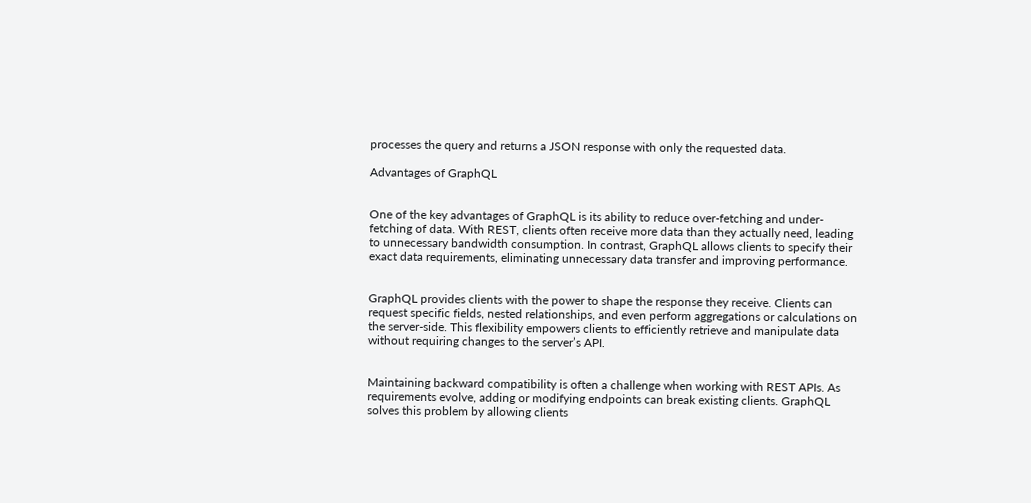processes the query and returns a JSON response with only the requested data.

Advantages of GraphQL


One of the key advantages of GraphQL is its ability to reduce over-fetching and under-fetching of data. With REST, clients often receive more data than they actually need, leading to unnecessary bandwidth consumption. In contrast, GraphQL allows clients to specify their exact data requirements, eliminating unnecessary data transfer and improving performance.


GraphQL provides clients with the power to shape the response they receive. Clients can request specific fields, nested relationships, and even perform aggregations or calculations on the server-side. This flexibility empowers clients to efficiently retrieve and manipulate data without requiring changes to the server’s API.


Maintaining backward compatibility is often a challenge when working with REST APIs. As requirements evolve, adding or modifying endpoints can break existing clients. GraphQL solves this problem by allowing clients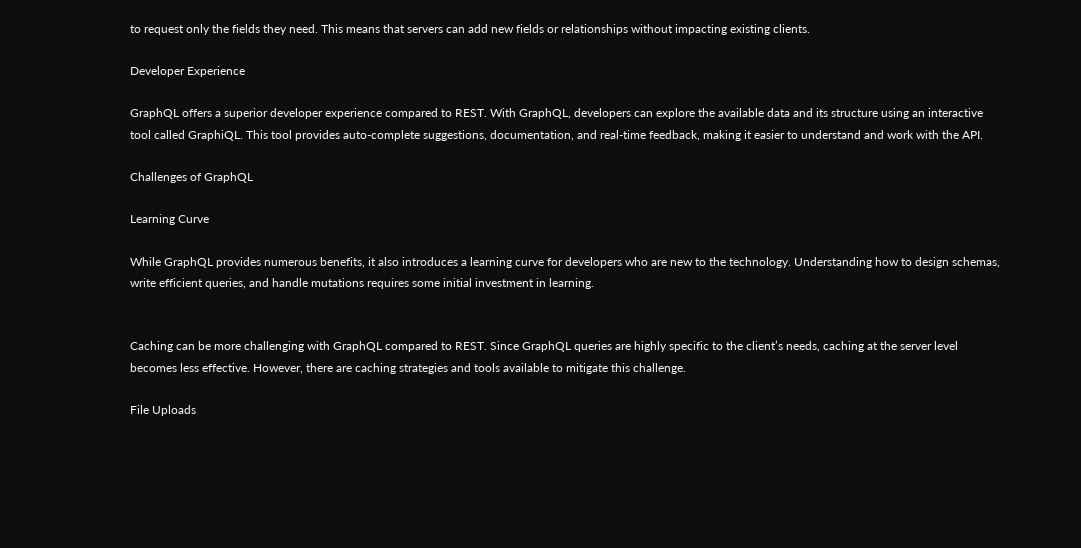to request only the fields they need. This means that servers can add new fields or relationships without impacting existing clients.

Developer Experience

GraphQL offers a superior developer experience compared to REST. With GraphQL, developers can explore the available data and its structure using an interactive tool called GraphiQL. This tool provides auto-complete suggestions, documentation, and real-time feedback, making it easier to understand and work with the API.

Challenges of GraphQL

Learning Curve

While GraphQL provides numerous benefits, it also introduces a learning curve for developers who are new to the technology. Understanding how to design schemas, write efficient queries, and handle mutations requires some initial investment in learning.


Caching can be more challenging with GraphQL compared to REST. Since GraphQL queries are highly specific to the client’s needs, caching at the server level becomes less effective. However, there are caching strategies and tools available to mitigate this challenge.

File Uploads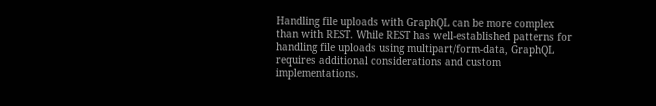Handling file uploads with GraphQL can be more complex than with REST. While REST has well-established patterns for handling file uploads using multipart/form-data, GraphQL requires additional considerations and custom implementations.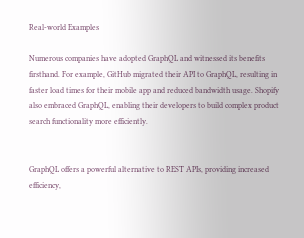Real-world Examples

Numerous companies have adopted GraphQL and witnessed its benefits firsthand. For example, GitHub migrated their API to GraphQL, resulting in faster load times for their mobile app and reduced bandwidth usage. Shopify also embraced GraphQL, enabling their developers to build complex product search functionality more efficiently.


GraphQL offers a powerful alternative to REST APIs, providing increased efficiency,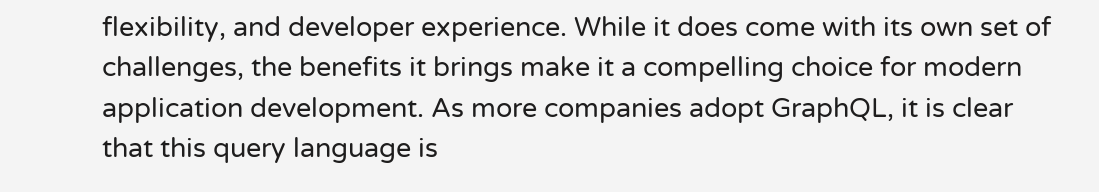flexibility, and developer experience. While it does come with its own set of challenges, the benefits it brings make it a compelling choice for modern application development. As more companies adopt GraphQL, it is clear that this query language is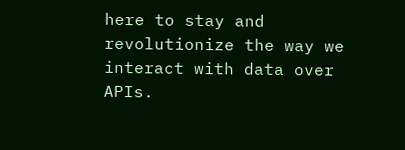here to stay and revolutionize the way we interact with data over APIs.